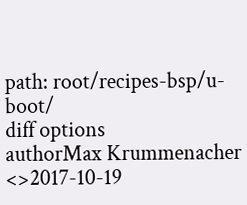path: root/recipes-bsp/u-boot/
diff options
authorMax Krummenacher <>2017-10-19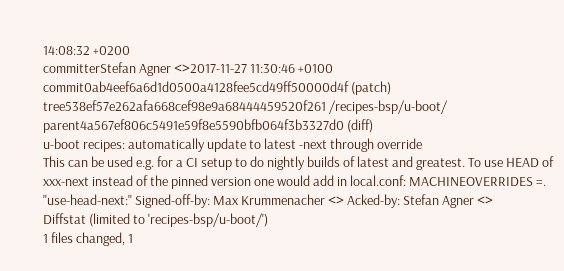14:08:32 +0200
committerStefan Agner <>2017-11-27 11:30:46 +0100
commit0ab4eef6a6d1d0500a4128fee5cd49ff50000d4f (patch)
tree538ef57e262afa668cef98e9a68444459520f261 /recipes-bsp/u-boot/
parent4a567ef806c5491e59f8e5590bfb064f3b3327d0 (diff)
u-boot recipes: automatically update to latest -next through override
This can be used e.g. for a CI setup to do nightly builds of latest and greatest. To use HEAD of xxx-next instead of the pinned version one would add in local.conf: MACHINEOVERRIDES =. "use-head-next:" Signed-off-by: Max Krummenacher <> Acked-by: Stefan Agner <>
Diffstat (limited to 'recipes-bsp/u-boot/')
1 files changed, 1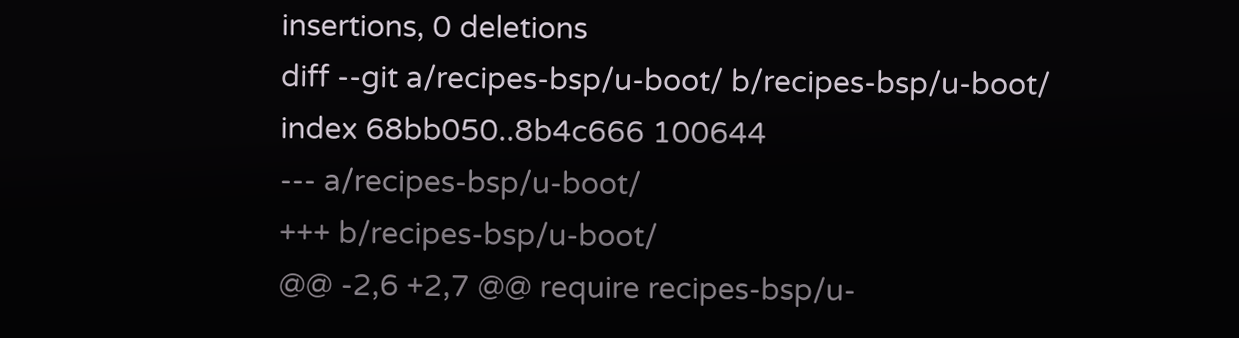insertions, 0 deletions
diff --git a/recipes-bsp/u-boot/ b/recipes-bsp/u-boot/
index 68bb050..8b4c666 100644
--- a/recipes-bsp/u-boot/
+++ b/recipes-bsp/u-boot/
@@ -2,6 +2,7 @@ require recipes-bsp/u-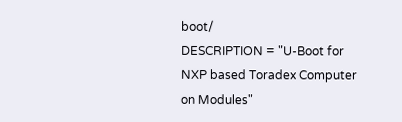boot/
DESCRIPTION = "U-Boot for NXP based Toradex Computer on Modules"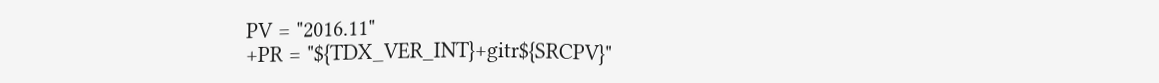PV = "2016.11"
+PR = "${TDX_VER_INT}+gitr${SRCPV}"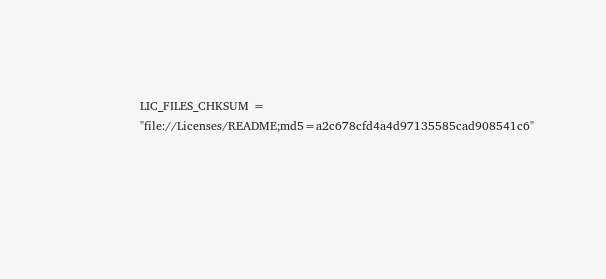LIC_FILES_CHKSUM = "file://Licenses/README;md5=a2c678cfd4a4d97135585cad908541c6"